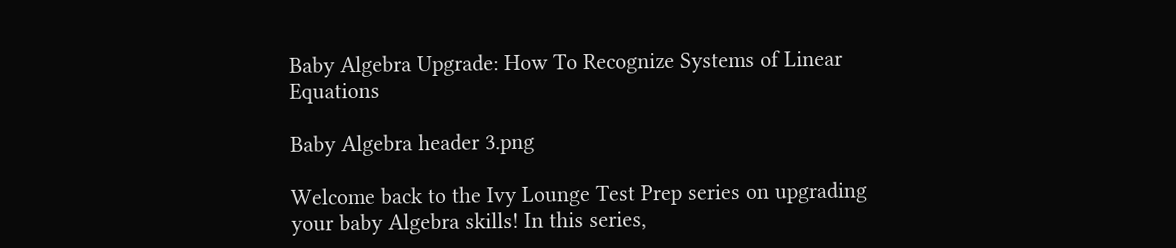Baby Algebra Upgrade: How To Recognize Systems of Linear Equations

Baby Algebra header 3.png

Welcome back to the Ivy Lounge Test Prep series on upgrading your baby Algebra skills! In this series,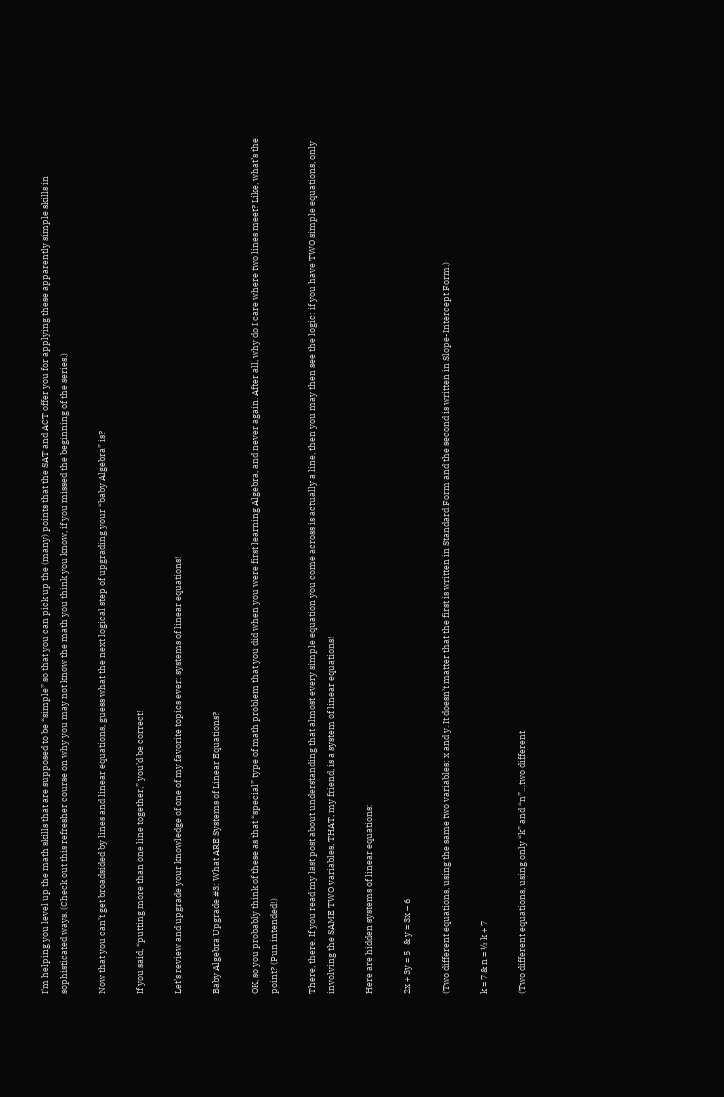I’m helping you level up the math skills that are supposed to be “simple” so that you can pick up the (many) points that the SAT and ACT offer you for applying these apparently simple skills in sophisticated ways. (Check out this refresher course on why you may not know the math you think you know, if you missed the beginning of the series.)

Now that you can’t get broadsided by lines and linear equations, guess what the next logical step of upgrading your “baby Algebra” is?

If you said, “putting more than one line together,” you’d be correct!

Let’s review and upgrade your knowledge of one of my favorite topics ever: systems of linear equations!

Baby Algebra Upgrade #3: What ARE Systems of Linear Equations?

OK, so you probably think of these as that “special” type of math problem that you did when you were first learning Algebra, and never again. After all, why do I care where two lines meet? Like, what’s the point? (Pun intended!)

There, there. If you read my last post about understanding that almost every simple equation you come across is actually a line, then you may then see the logic: if you have TWO simple equations, only involving the SAME TWO variables, THAT, my friend, is a system of linear equations!

Here are hidden systems of linear equations:

2x + 3y = 5   & y = 3x – 6

(Two different equations, using the same two variables: x and y. It doesn’t matter that the first is written in Standard Form and the second is written in Slope-Intercept Form.)

k = 7 & n = ½ k + 7

(Two different equations, using only “k” and “n”…two different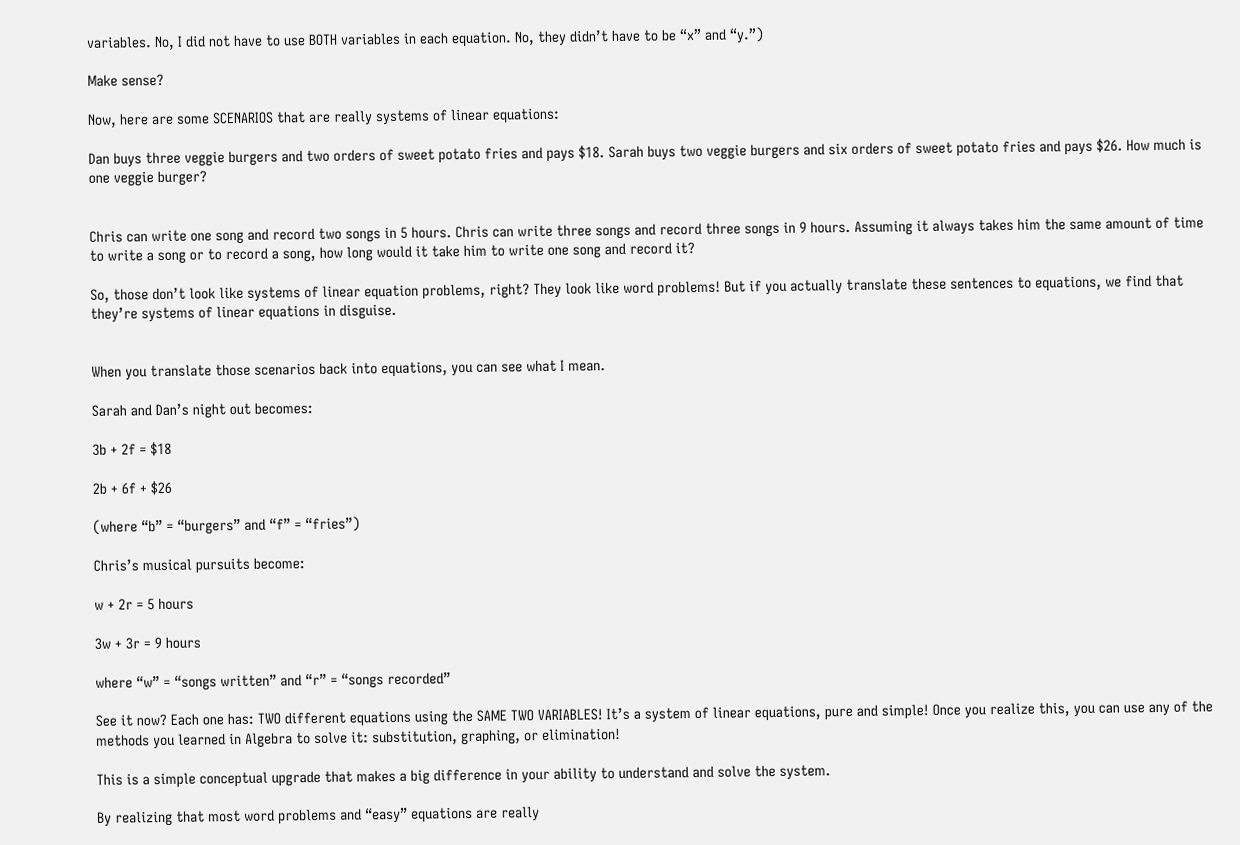variables. No, I did not have to use BOTH variables in each equation. No, they didn’t have to be “x” and “y.”)

Make sense?

Now, here are some SCENARIOS that are really systems of linear equations:

Dan buys three veggie burgers and two orders of sweet potato fries and pays $18. Sarah buys two veggie burgers and six orders of sweet potato fries and pays $26. How much is one veggie burger?


Chris can write one song and record two songs in 5 hours. Chris can write three songs and record three songs in 9 hours. Assuming it always takes him the same amount of time to write a song or to record a song, how long would it take him to write one song and record it?

So, those don’t look like systems of linear equation problems, right? They look like word problems! But if you actually translate these sentences to equations, we find that they’re systems of linear equations in disguise.


When you translate those scenarios back into equations, you can see what I mean.

Sarah and Dan’s night out becomes:

3b + 2f = $18

2b + 6f + $26

(where “b” = “burgers” and “f” = “fries”)

Chris’s musical pursuits become:

w + 2r = 5 hours

3w + 3r = 9 hours

where “w” = “songs written” and “r” = “songs recorded”

See it now? Each one has: TWO different equations using the SAME TWO VARIABLES! It’s a system of linear equations, pure and simple! Once you realize this, you can use any of the methods you learned in Algebra to solve it: substitution, graphing, or elimination!

This is a simple conceptual upgrade that makes a big difference in your ability to understand and solve the system.

By realizing that most word problems and “easy” equations are really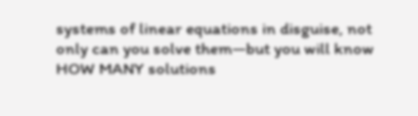systems of linear equations in disguise, not only can you solve them—but you will know HOW MANY solutions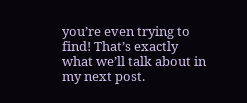you’re even trying to find! That’s exactly what we’ll talk about in my next post.